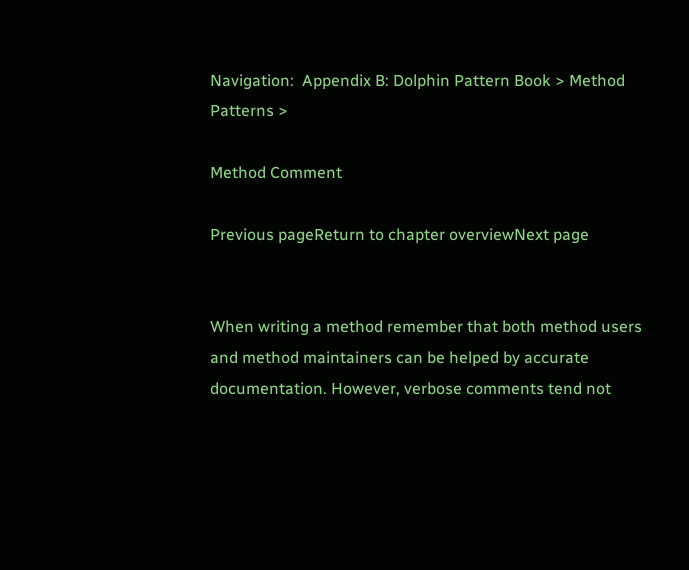Navigation:  Appendix B: Dolphin Pattern Book > Method Patterns >

Method Comment

Previous pageReturn to chapter overviewNext page


When writing a method remember that both method users and method maintainers can be helped by accurate documentation. However, verbose comments tend not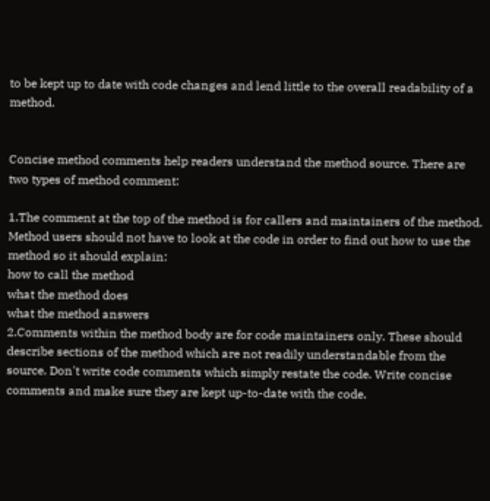to be kept up to date with code changes and lend little to the overall readability of a method.


Concise method comments help readers understand the method source. There are two types of method comment:

1.The comment at the top of the method is for callers and maintainers of the method. Method users should not have to look at the code in order to find out how to use the method so it should explain:
how to call the method
what the method does
what the method answers
2.Comments within the method body are for code maintainers only. These should describe sections of the method which are not readily understandable from the source. Don't write code comments which simply restate the code. Write concise comments and make sure they are kept up-to-date with the code.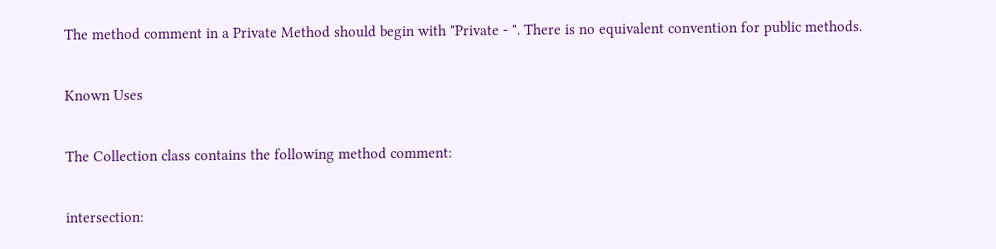The method comment in a Private Method should begin with "Private - ". There is no equivalent convention for public methods.

Known Uses

The Collection class contains the following method comment:

intersection: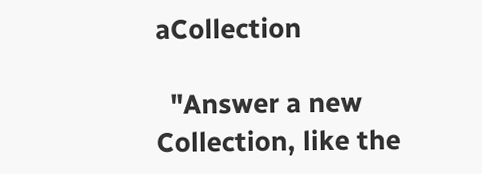aCollection

  "Answer a new Collection, like the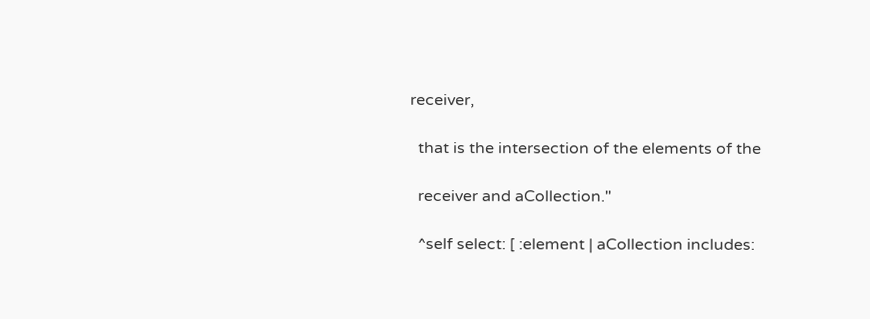receiver,

  that is the intersection of the elements of the

  receiver and aCollection."

  ^self select: [ :element | aCollection includes: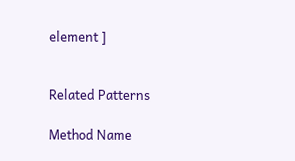element ]


Related Patterns

Method Name